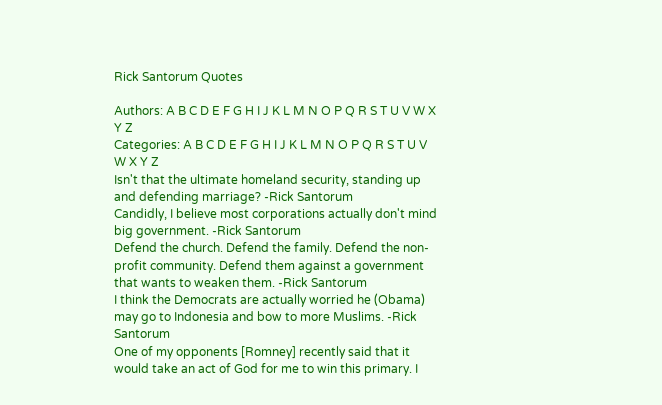Rick Santorum Quotes

Authors: A B C D E F G H I J K L M N O P Q R S T U V W X Y Z
Categories: A B C D E F G H I J K L M N O P Q R S T U V W X Y Z
Isn't that the ultimate homeland security, standing up and defending marriage? -Rick Santorum
Candidly, I believe most corporations actually don't mind big government. -Rick Santorum
Defend the church. Defend the family. Defend the non-profit community. Defend them against a government that wants to weaken them. -Rick Santorum
I think the Democrats are actually worried he (Obama) may go to Indonesia and bow to more Muslims. -Rick Santorum
One of my opponents [Romney] recently said that it would take an act of God for me to win this primary. I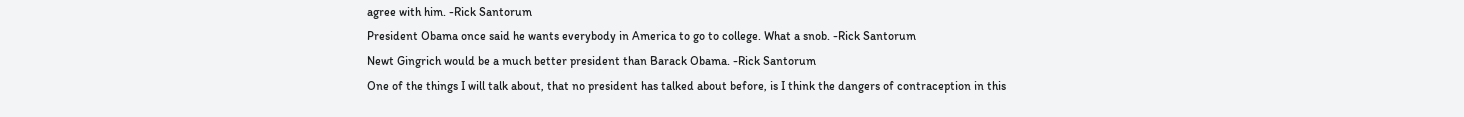agree with him. -Rick Santorum
President Obama once said he wants everybody in America to go to college. What a snob. -Rick Santorum
Newt Gingrich would be a much better president than Barack Obama. -Rick Santorum
One of the things I will talk about, that no president has talked about before, is I think the dangers of contraception in this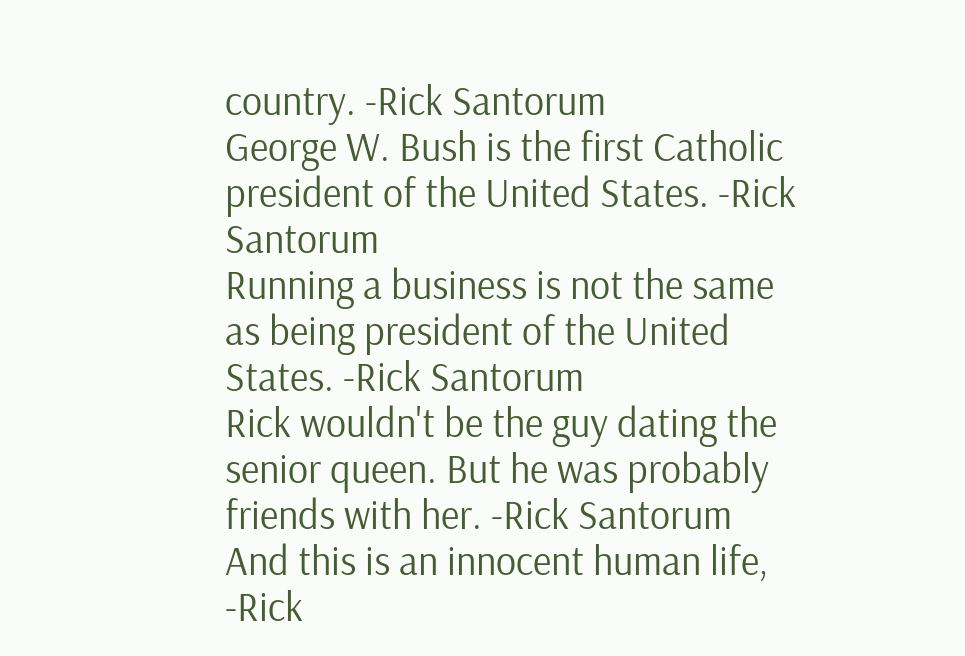country. -Rick Santorum
George W. Bush is the first Catholic president of the United States. -Rick Santorum
Running a business is not the same as being president of the United States. -Rick Santorum
Rick wouldn't be the guy dating the senior queen. But he was probably friends with her. -Rick Santorum
And this is an innocent human life, -Rick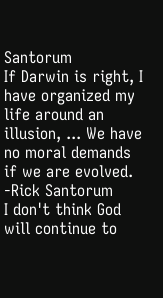Santorum
If Darwin is right, I have organized my life around an illusion, ... We have no moral demands if we are evolved. -Rick Santorum
I don't think God will continue to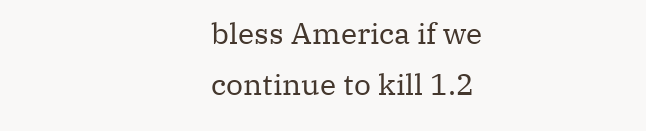bless America if we continue to kill 1.2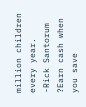million children every year. -Rick Santorum
?Earn cash when you save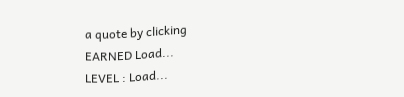a quote by clicking
EARNED Load...
LEVEL : Load...